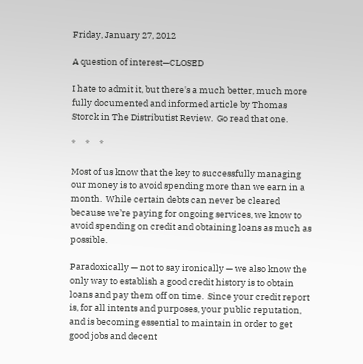Friday, January 27, 2012

A question of interest—CLOSED

I hate to admit it, but there's a much better, much more fully documented and informed article by Thomas Storck in The Distributist Review.  Go read that one.

*     *     *

Most of us know that the key to successfully managing our money is to avoid spending more than we earn in a month.  While certain debts can never be cleared because we’re paying for ongoing services, we know to avoid spending on credit and obtaining loans as much as possible.

Paradoxically — not to say ironically — we also know the only way to establish a good credit history is to obtain loans and pay them off on time.  Since your credit report is, for all intents and purposes, your public reputation, and is becoming essential to maintain in order to get good jobs and decent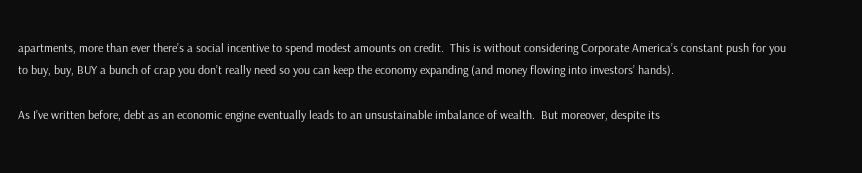apartments, more than ever there’s a social incentive to spend modest amounts on credit.  This is without considering Corporate America’s constant push for you to buy, buy, BUY a bunch of crap you don’t really need so you can keep the economy expanding (and money flowing into investors’ hands).

As I’ve written before, debt as an economic engine eventually leads to an unsustainable imbalance of wealth.  But moreover, despite its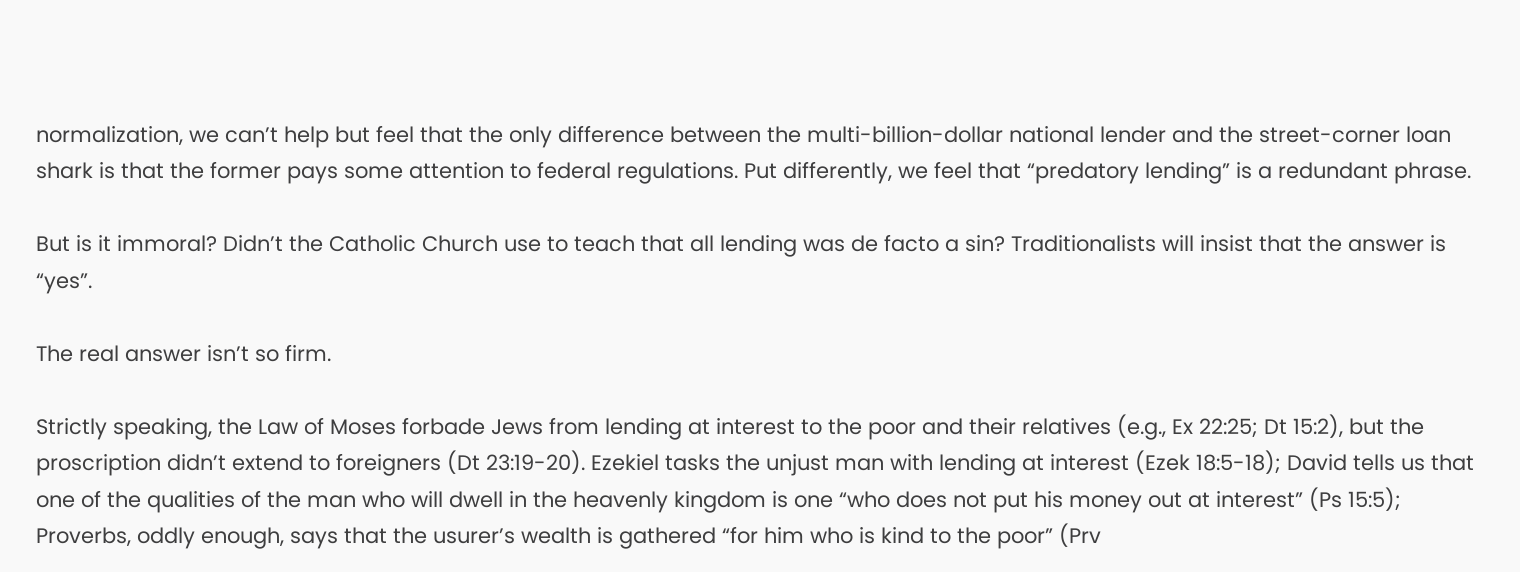normalization, we can’t help but feel that the only difference between the multi-billion-dollar national lender and the street-corner loan shark is that the former pays some attention to federal regulations. Put differently, we feel that “predatory lending” is a redundant phrase.

But is it immoral? Didn’t the Catholic Church use to teach that all lending was de facto a sin? Traditionalists will insist that the answer is “yes”.

The real answer isn’t so firm.

Strictly speaking, the Law of Moses forbade Jews from lending at interest to the poor and their relatives (e.g., Ex 22:25; Dt 15:2), but the proscription didn’t extend to foreigners (Dt 23:19-20). Ezekiel tasks the unjust man with lending at interest (Ezek 18:5-18); David tells us that one of the qualities of the man who will dwell in the heavenly kingdom is one “who does not put his money out at interest” (Ps 15:5); Proverbs, oddly enough, says that the usurer’s wealth is gathered “for him who is kind to the poor” (Prv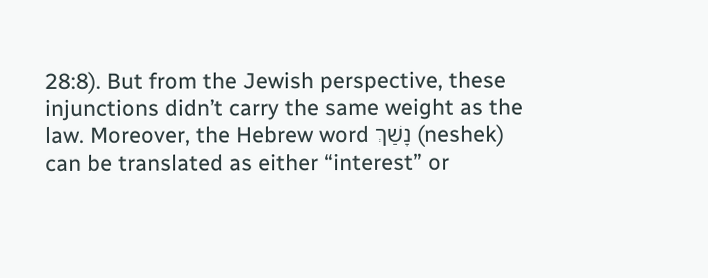28:8). But from the Jewish perspective, these injunctions didn’t carry the same weight as the law. Moreover, the Hebrew word נָשַׁךְ (neshek) can be translated as either “interest” or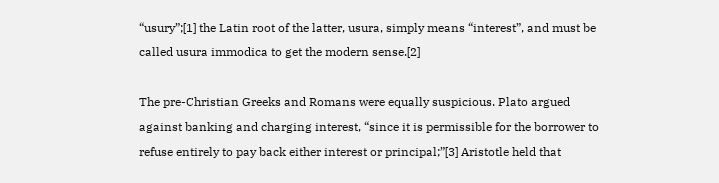“usury”;[1] the Latin root of the latter, usura, simply means “interest”, and must be called usura immodica to get the modern sense.[2]

The pre-Christian Greeks and Romans were equally suspicious. Plato argued against banking and charging interest, “since it is permissible for the borrower to refuse entirely to pay back either interest or principal;”[3] Aristotle held that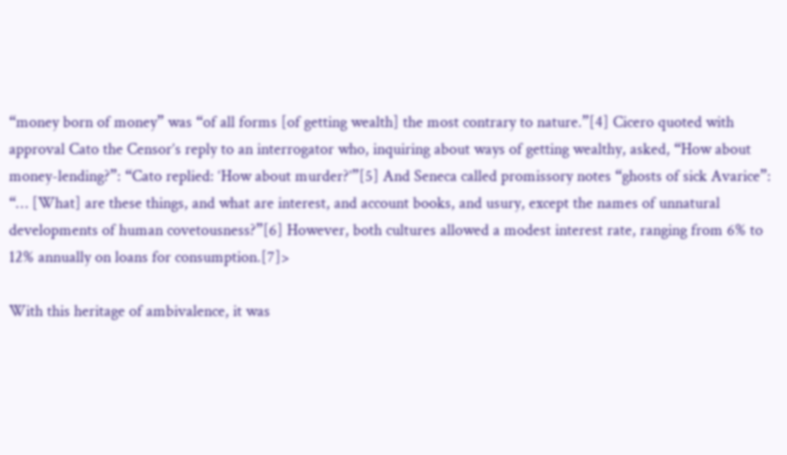“money born of money” was “of all forms [of getting wealth] the most contrary to nature.”[4] Cicero quoted with approval Cato the Censor’s reply to an interrogator who, inquiring about ways of getting wealthy, asked, “How about money-lending?”: “Cato replied: ‘How about murder?’”[5] And Seneca called promissory notes “ghosts of sick Avarice”: “… [What] are these things, and what are interest, and account books, and usury, except the names of unnatural developments of human covetousness?”[6] However, both cultures allowed a modest interest rate, ranging from 6% to 12% annually on loans for consumption.[7]>

With this heritage of ambivalence, it was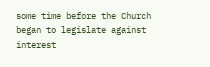some time before the Church began to legislate against interest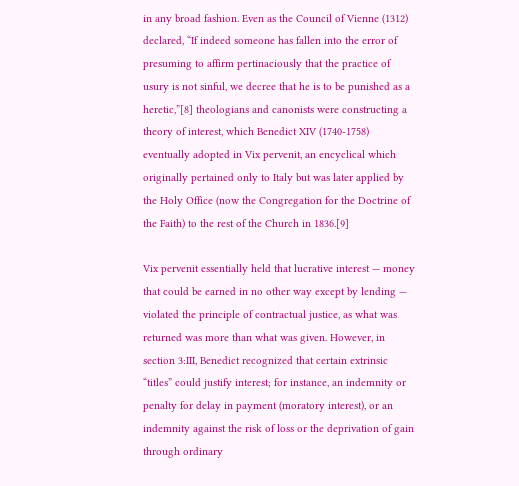in any broad fashion. Even as the Council of Vienne (1312) declared, “If indeed someone has fallen into the error of presuming to affirm pertinaciously that the practice of usury is not sinful, we decree that he is to be punished as a heretic,”[8] theologians and canonists were constructing a theory of interest, which Benedict XIV (1740-1758) eventually adopted in Vix pervenit, an encyclical which originally pertained only to Italy but was later applied by the Holy Office (now the Congregation for the Doctrine of the Faith) to the rest of the Church in 1836.[9]

Vix pervenit essentially held that lucrative interest — money that could be earned in no other way except by lending — violated the principle of contractual justice, as what was returned was more than what was given. However, in section 3:III, Benedict recognized that certain extrinsic “titles” could justify interest; for instance, an indemnity or penalty for delay in payment (moratory interest), or an indemnity against the risk of loss or the deprivation of gain through ordinary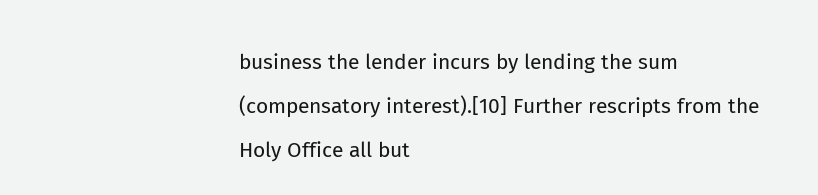business the lender incurs by lending the sum (compensatory interest).[10] Further rescripts from the Holy Office all but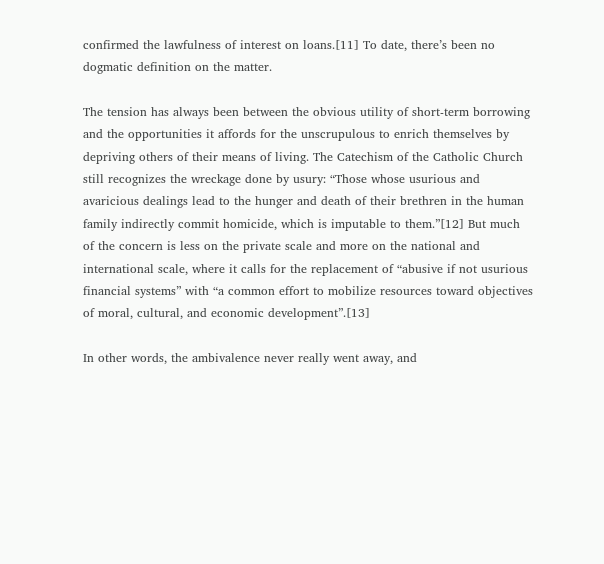confirmed the lawfulness of interest on loans.[11] To date, there’s been no dogmatic definition on the matter.

The tension has always been between the obvious utility of short-term borrowing and the opportunities it affords for the unscrupulous to enrich themselves by depriving others of their means of living. The Catechism of the Catholic Church still recognizes the wreckage done by usury: “Those whose usurious and avaricious dealings lead to the hunger and death of their brethren in the human family indirectly commit homicide, which is imputable to them.”[12] But much of the concern is less on the private scale and more on the national and international scale, where it calls for the replacement of “abusive if not usurious financial systems” with “a common effort to mobilize resources toward objectives of moral, cultural, and economic development”.[13]

In other words, the ambivalence never really went away, and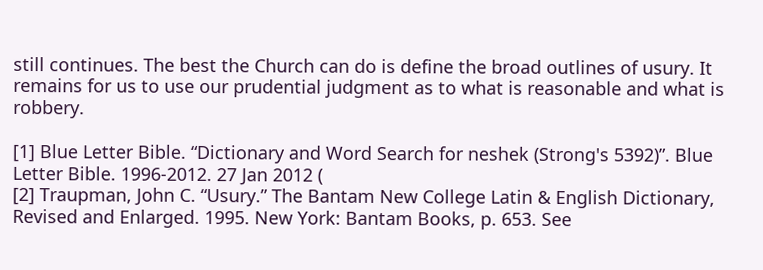still continues. The best the Church can do is define the broad outlines of usury. It remains for us to use our prudential judgment as to what is reasonable and what is robbery.

[1] Blue Letter Bible. “Dictionary and Word Search for neshek (Strong's 5392)”. Blue Letter Bible. 1996-2012. 27 Jan 2012 (
[2] Traupman, John C. “Usury.” The Bantam New College Latin & English Dictionary, Revised and Enlarged. 1995. New York: Bantam Books, p. 653. See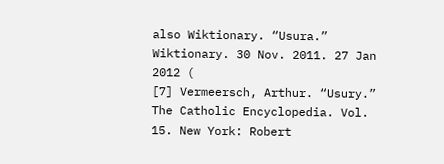also Wiktionary. “Usura.” Wiktionary. 30 Nov. 2011. 27 Jan 2012 (
[7] Vermeersch, Arthur. “Usury.” The Catholic Encyclopedia. Vol. 15. New York: Robert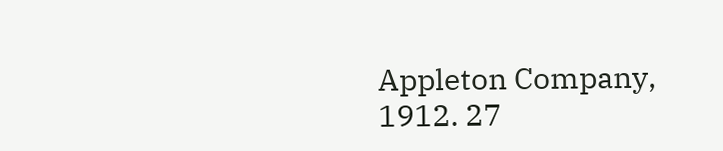Appleton Company, 1912. 27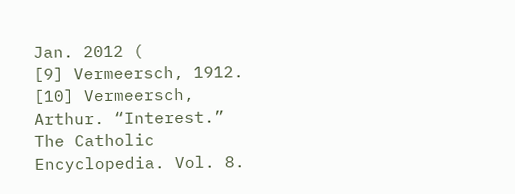Jan. 2012 (
[9] Vermeersch, 1912.
[10] Vermeersch, Arthur. “Interest.” The Catholic Encyclopedia. Vol. 8.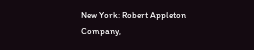New York: Robert Appleton Company,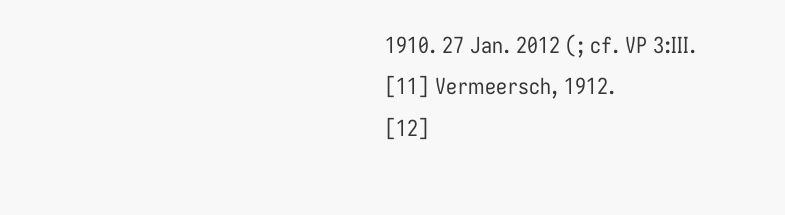1910. 27 Jan. 2012 (; cf. VP 3:III.
[11] Vermeersch, 1912.
[12]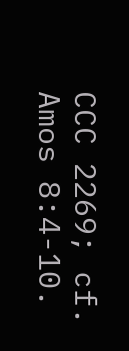CCC 2269; cf. Amos 8:4-10.